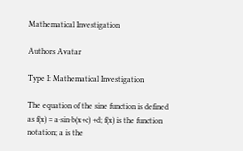Mathematical Investigation

Authors Avatar

Type I: Mathematical Investigation

The equation of the sine function is defined as f(x) = a∙sin∙b(x+c) +d; f(x) is the function notation; a is the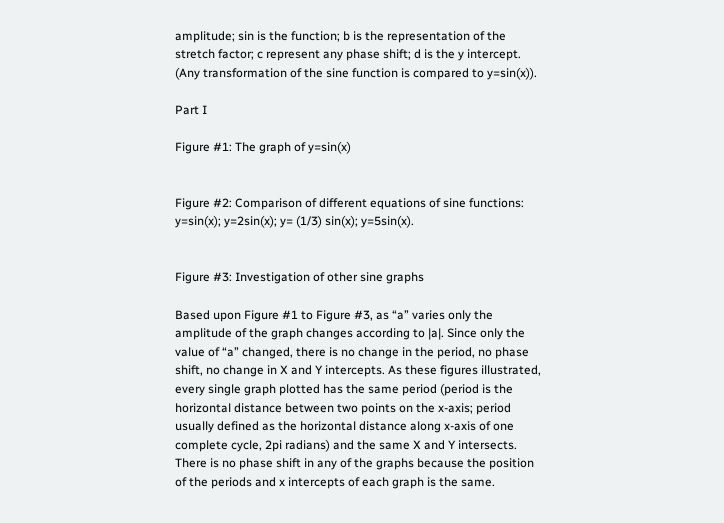amplitude; sin is the function; b is the representation of the stretch factor; c represent any phase shift; d is the y intercept. (Any transformation of the sine function is compared to y=sin(x)).

Part I

Figure #1: The graph of y=sin(x)


Figure #2: Comparison of different equations of sine functions: y=sin(x); y=2sin(x); y= (1/3) sin(x); y=5sin(x).


Figure #3: Investigation of other sine graphs

Based upon Figure #1 to Figure #3, as “a” varies only the amplitude of the graph changes according to |a|. Since only the value of “a” changed, there is no change in the period, no phase shift, no change in X and Y intercepts. As these figures illustrated, every single graph plotted has the same period (period is the horizontal distance between two points on the x-axis; period usually defined as the horizontal distance along x-axis of one complete cycle, 2pi radians) and the same X and Y intersects. There is no phase shift in any of the graphs because the position of the periods and x intercepts of each graph is the same.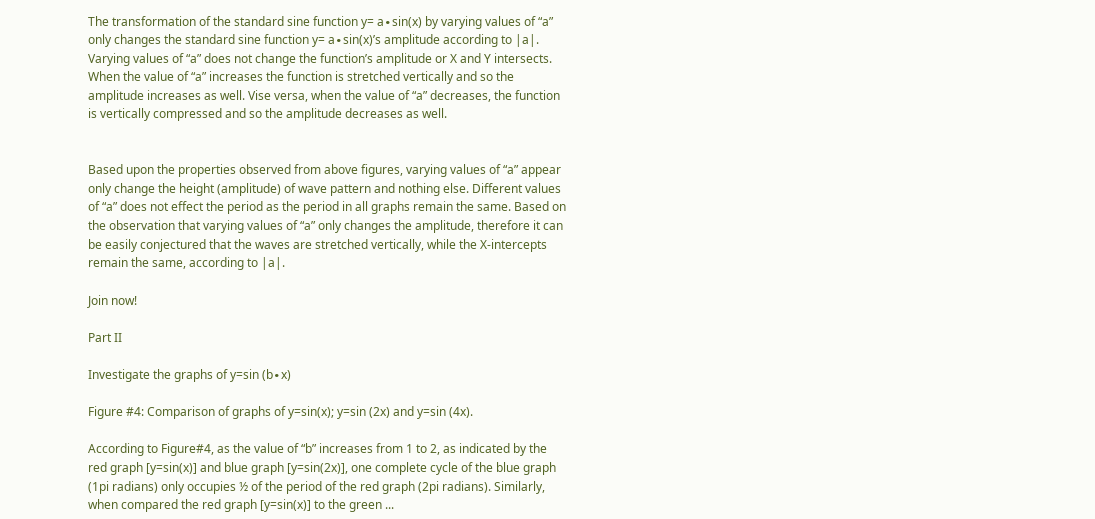The transformation of the standard sine function y= a∙sin(x) by varying values of “a” only changes the standard sine function y= a∙sin(x)’s amplitude according to |a|. Varying values of “a” does not change the function’s amplitude or X and Y intersects. When the value of “a” increases the function is stretched vertically and so the amplitude increases as well. Vise versa, when the value of “a” decreases, the function is vertically compressed and so the amplitude decreases as well.


Based upon the properties observed from above figures, varying values of “a” appear only change the height (amplitude) of wave pattern and nothing else. Different values of “a” does not effect the period as the period in all graphs remain the same. Based on the observation that varying values of “a” only changes the amplitude, therefore it can be easily conjectured that the waves are stretched vertically, while the X-intercepts remain the same, according to |a|.

Join now!

Part II

Investigate the graphs of y=sin (b∙x)

Figure #4: Comparison of graphs of y=sin(x); y=sin (2x) and y=sin (4x).

According to Figure#4, as the value of “b” increases from 1 to 2, as indicated by the red graph [y=sin(x)] and blue graph [y=sin(2x)], one complete cycle of the blue graph (1pi radians) only occupies ½ of the period of the red graph (2pi radians). Similarly, when compared the red graph [y=sin(x)] to the green ...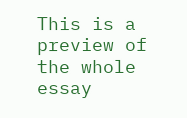This is a preview of the whole essay